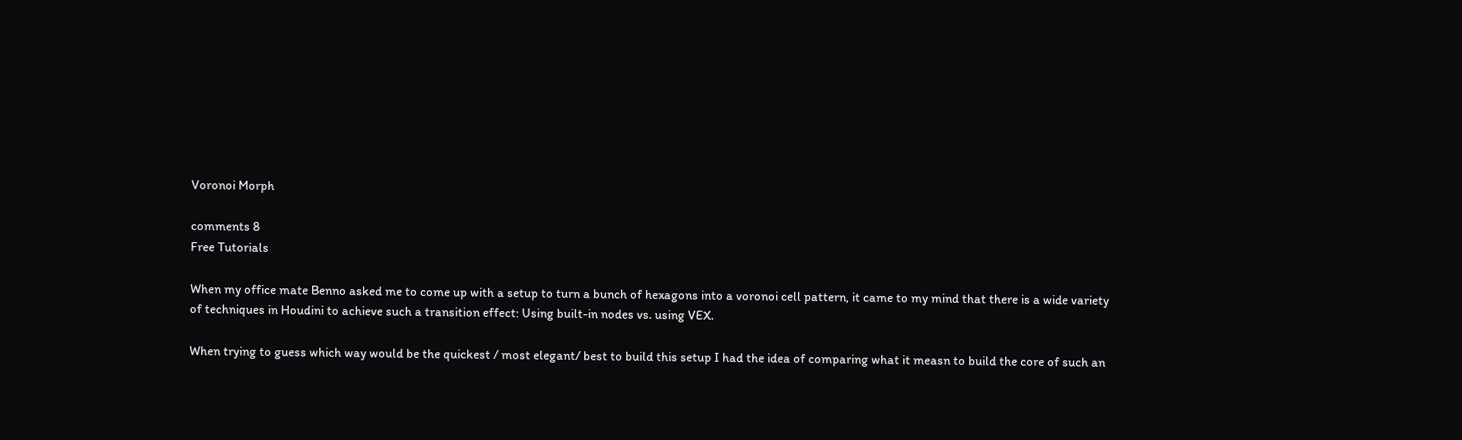Voronoi Morph

comments 8
Free Tutorials

When my office mate Benno asked me to come up with a setup to turn a bunch of hexagons into a voronoi cell pattern, it came to my mind that there is a wide variety of techniques in Houdini to achieve such a transition effect: Using built-in nodes vs. using VEX.

When trying to guess which way would be the quickest / most elegant/ best to build this setup I had the idea of comparing what it measn to build the core of such an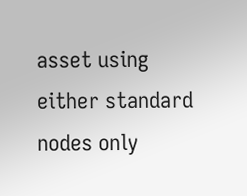asset using either standard nodes only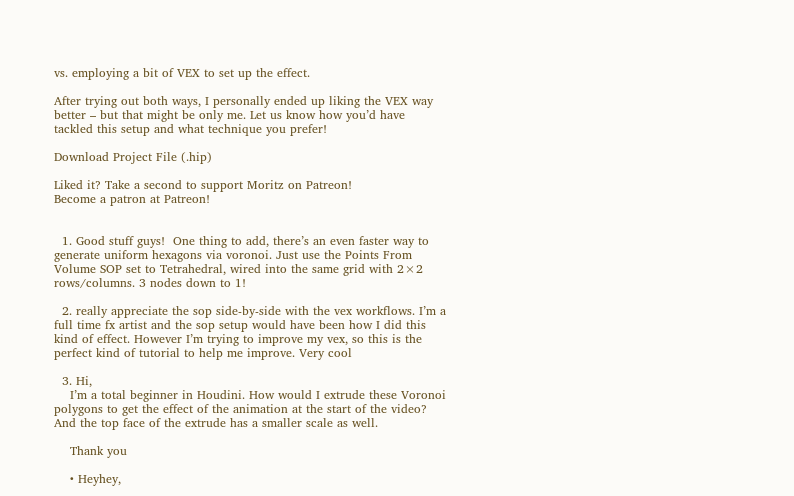vs. employing a bit of VEX to set up the effect.

After trying out both ways, I personally ended up liking the VEX way better – but that might be only me. Let us know how you’d have tackled this setup and what technique you prefer!

Download Project File (.hip)

Liked it? Take a second to support Moritz on Patreon!
Become a patron at Patreon!


  1. Good stuff guys!  One thing to add, there’s an even faster way to generate uniform hexagons via voronoi. Just use the Points From Volume SOP set to Tetrahedral, wired into the same grid with 2×2 rows/columns. 3 nodes down to 1!

  2. really appreciate the sop side-by-side with the vex workflows. I’m a full time fx artist and the sop setup would have been how I did this kind of effect. However I’m trying to improve my vex, so this is the perfect kind of tutorial to help me improve. Very cool

  3. Hi,
    I’m a total beginner in Houdini. How would I extrude these Voronoi polygons to get the effect of the animation at the start of the video? And the top face of the extrude has a smaller scale as well.

    Thank you

    • Heyhey,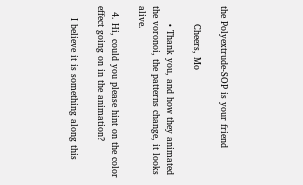the Polyextrude-SOP is your friend

      Cheers, Mo

      • Thank you, and how they animated the voronoi, the patterns change, it looks alive.

  4. Hi, could you please hint on the color effect going on in the animation?

    I believe it is something along this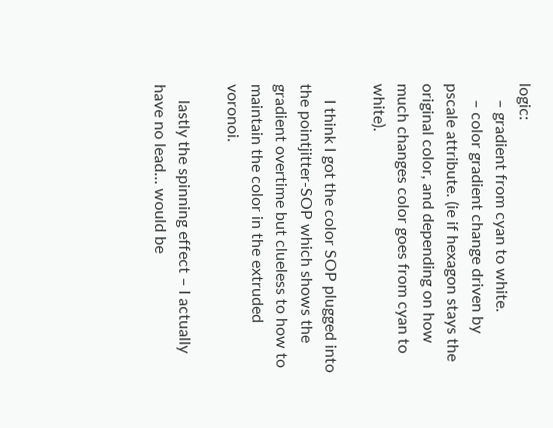logic:
    – gradient from cyan to white.
    – color gradient change driven by pscale attribute. (ie if hexagon stays the original color, and depending on how much changes color goes from cyan to white).

    I think I got the color SOP plugged into the pointjitter-SOP which shows the gradient overtime but clueless to how to maintain the color in the extruded voronoi.

    lastly the spinning effect – I actually have no lead… would be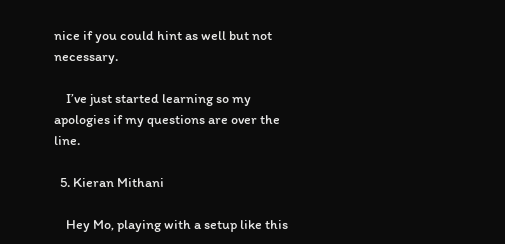nice if you could hint as well but not necessary.

    I’ve just started learning so my apologies if my questions are over the line.

  5. Kieran Mithani

    Hey Mo, playing with a setup like this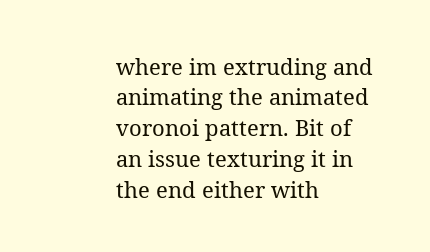where im extruding and animating the animated voronoi pattern. Bit of an issue texturing it in the end either with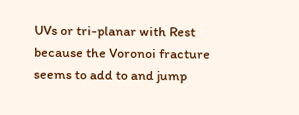UVs or tri-planar with Rest because the Voronoi fracture seems to add to and jump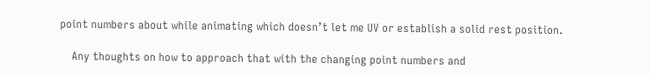point numbers about while animating which doesn’t let me UV or establish a solid rest position.

    Any thoughts on how to approach that with the changing point numbers and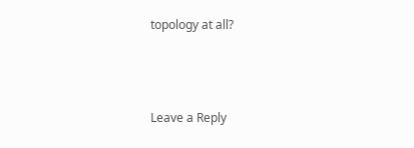topology at all?



Leave a Reply